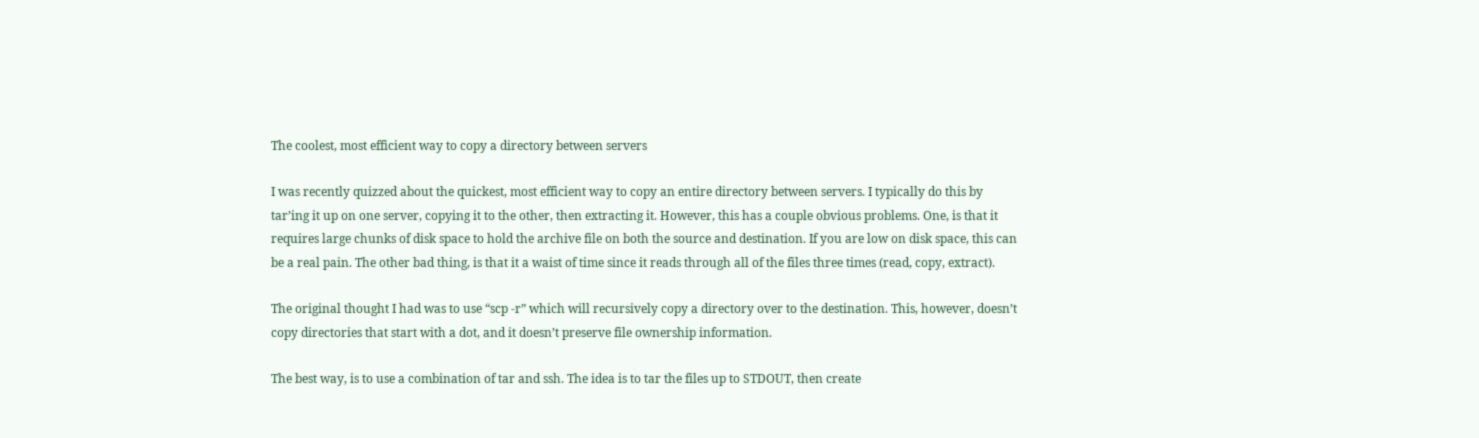The coolest, most efficient way to copy a directory between servers

I was recently quizzed about the quickest, most efficient way to copy an entire directory between servers. I typically do this by tar’ing it up on one server, copying it to the other, then extracting it. However, this has a couple obvious problems. One, is that it requires large chunks of disk space to hold the archive file on both the source and destination. If you are low on disk space, this can be a real pain. The other bad thing, is that it a waist of time since it reads through all of the files three times (read, copy, extract).

The original thought I had was to use “scp -r” which will recursively copy a directory over to the destination. This, however, doesn’t copy directories that start with a dot, and it doesn’t preserve file ownership information.

The best way, is to use a combination of tar and ssh. The idea is to tar the files up to STDOUT, then create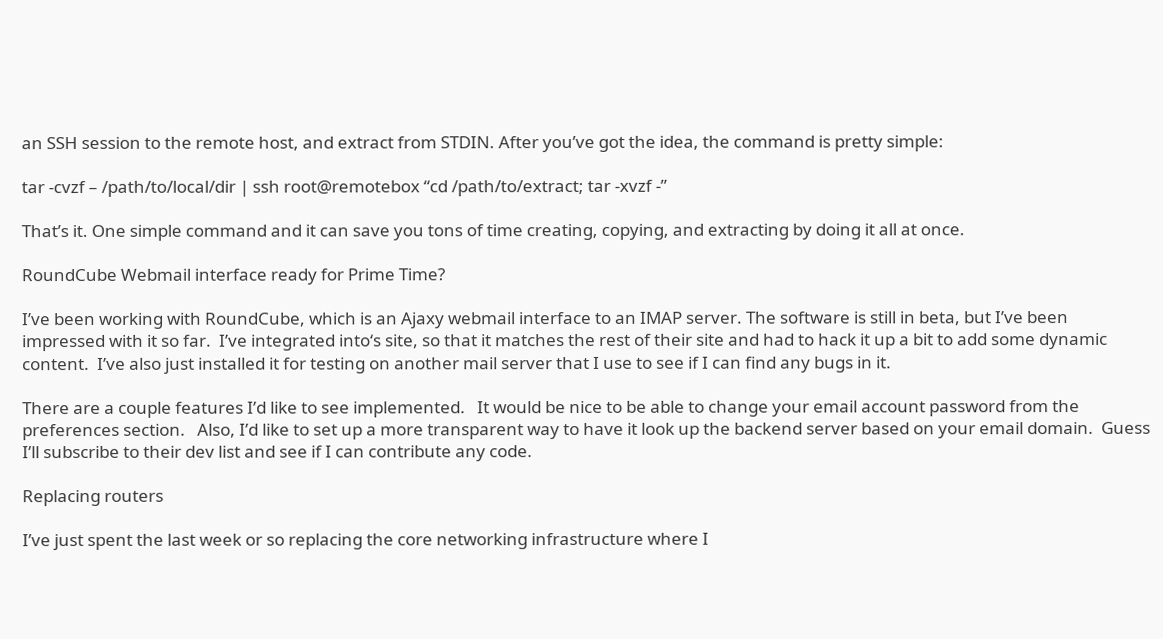an SSH session to the remote host, and extract from STDIN. After you’ve got the idea, the command is pretty simple:

tar -cvzf – /path/to/local/dir | ssh root@remotebox “cd /path/to/extract; tar -xvzf -”

That’s it. One simple command and it can save you tons of time creating, copying, and extracting by doing it all at once.

RoundCube Webmail interface ready for Prime Time?

I’ve been working with RoundCube, which is an Ajaxy webmail interface to an IMAP server. The software is still in beta, but I’ve been impressed with it so far.  I’ve integrated into‘s site, so that it matches the rest of their site and had to hack it up a bit to add some dynamic content.  I’ve also just installed it for testing on another mail server that I use to see if I can find any bugs in it.

There are a couple features I’d like to see implemented.   It would be nice to be able to change your email account password from the preferences section.   Also, I’d like to set up a more transparent way to have it look up the backend server based on your email domain.  Guess I’ll subscribe to their dev list and see if I can contribute any code.

Replacing routers

I’ve just spent the last week or so replacing the core networking infrastructure where I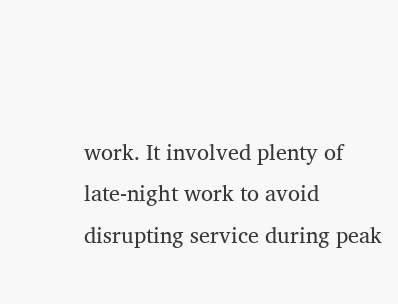work. It involved plenty of late-night work to avoid disrupting service during peak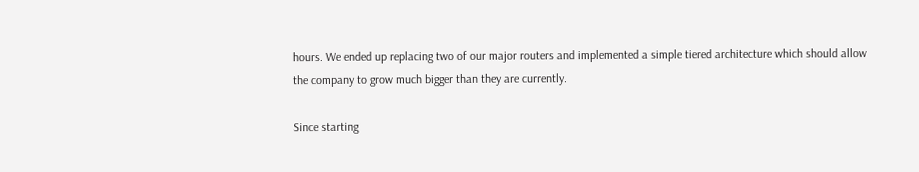hours. We ended up replacing two of our major routers and implemented a simple tiered architecture which should allow the company to grow much bigger than they are currently.

Since starting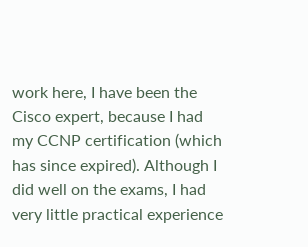work here, I have been the Cisco expert, because I had my CCNP certification (which has since expired). Although I did well on the exams, I had very little practical experience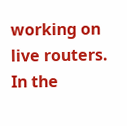working on live routers. In the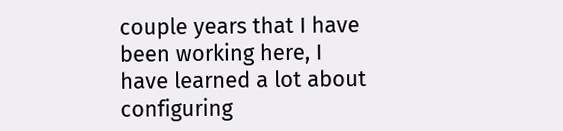couple years that I have been working here, I have learned a lot about configuring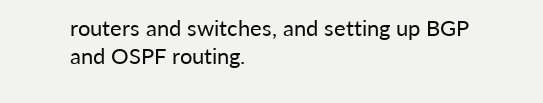routers and switches, and setting up BGP and OSPF routing.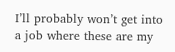I’ll probably won’t get into a job where these are my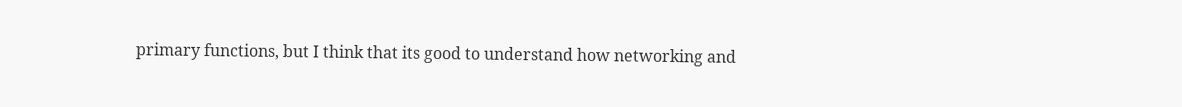primary functions, but I think that its good to understand how networking and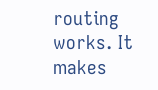routing works. It makes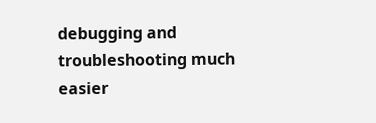debugging and troubleshooting much easier